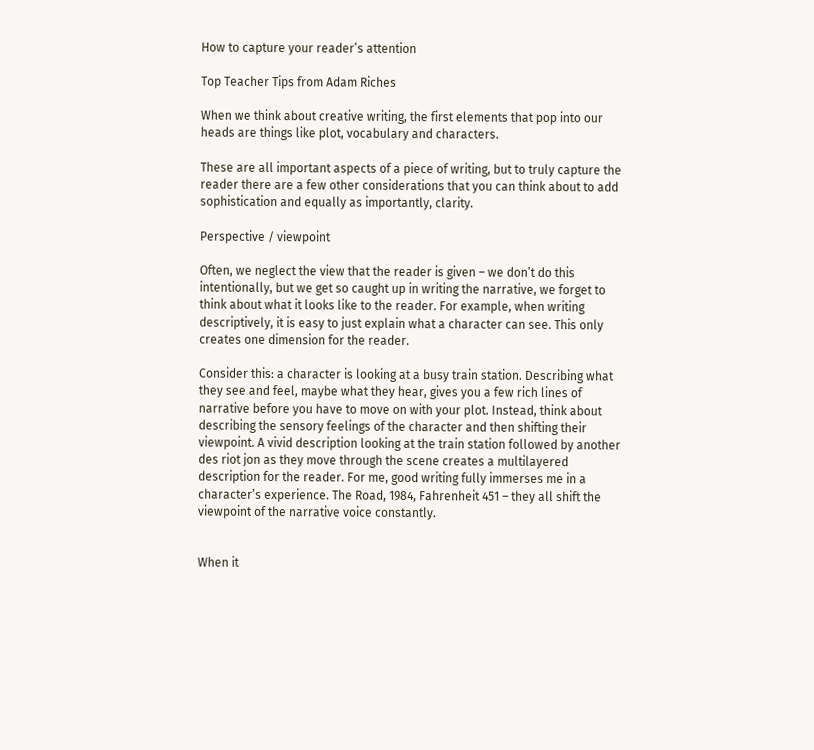How to capture your reader’s attention

Top Teacher Tips from Adam Riches

When we think about creative writing, the first elements that pop into our heads are things like plot, vocabulary and characters.

These are all important aspects of a piece of writing, but to truly capture the reader there are a few other considerations that you can think about to add sophistication and equally as importantly, clarity.

Perspective / viewpoint

Often, we neglect the view that the reader is given – we don’t do this intentionally, but we get so caught up in writing the narrative, we forget to think about what it looks like to the reader. For example, when writing descriptively, it is easy to just explain what a character can see. This only creates one dimension for the reader.

Consider this: a character is looking at a busy train station. Describing what they see and feel, maybe what they hear, gives you a few rich lines of narrative before you have to move on with your plot. Instead, think about describing the sensory feelings of the character and then shifting their viewpoint. A vivid description looking at the train station followed by another des riot jon as they move through the scene creates a multilayered description for the reader. For me, good writing fully immerses me in a character’s experience. The Road, 1984, Fahrenheit 451 – they all shift the viewpoint of the narrative voice constantly.


When it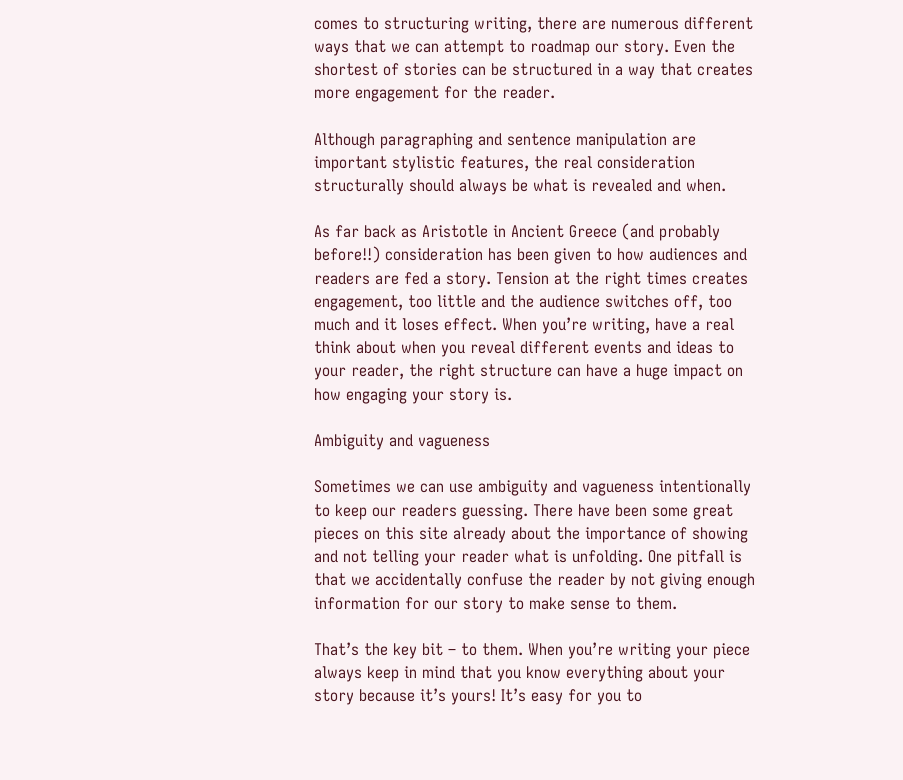comes to structuring writing, there are numerous different ways that we can attempt to roadmap our story. Even the shortest of stories can be structured in a way that creates more engagement for the reader.

Although paragraphing and sentence manipulation are important stylistic features, the real consideration structurally should always be what is revealed and when.

As far back as Aristotle in Ancient Greece (and probably before!!) consideration has been given to how audiences and readers are fed a story. Tension at the right times creates engagement, too little and the audience switches off, too much and it loses effect. When you’re writing, have a real think about when you reveal different events and ideas to your reader, the right structure can have a huge impact on how engaging your story is.

Ambiguity and vagueness

Sometimes we can use ambiguity and vagueness intentionally to keep our readers guessing. There have been some great pieces on this site already about the importance of showing and not telling your reader what is unfolding. One pitfall is that we accidentally confuse the reader by not giving enough information for our story to make sense to them.

That’s the key bit – to them. When you’re writing your piece always keep in mind that you know everything about your story because it’s yours! It’s easy for you to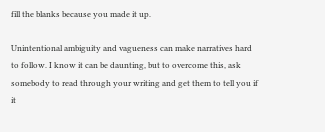fill the blanks because you made it up.

Unintentional ambiguity and vagueness can make narratives hard to follow. I know it can be daunting, but to overcome this, ask somebody to read through your writing and get them to tell you if it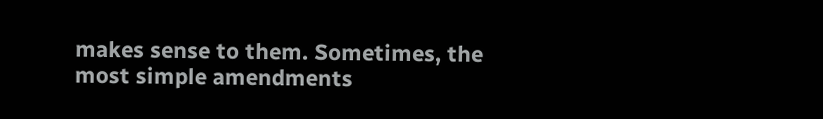makes sense to them. Sometimes, the most simple amendments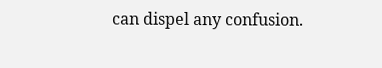can dispel any confusion.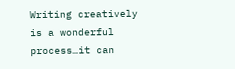Writing creatively is a wonderful process…it can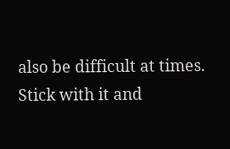also be difficult at times. Stick with it and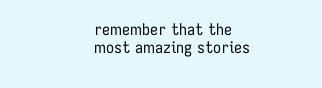remember that the most amazing stories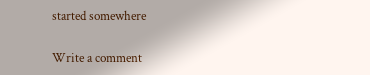started somewhere


Write a comment